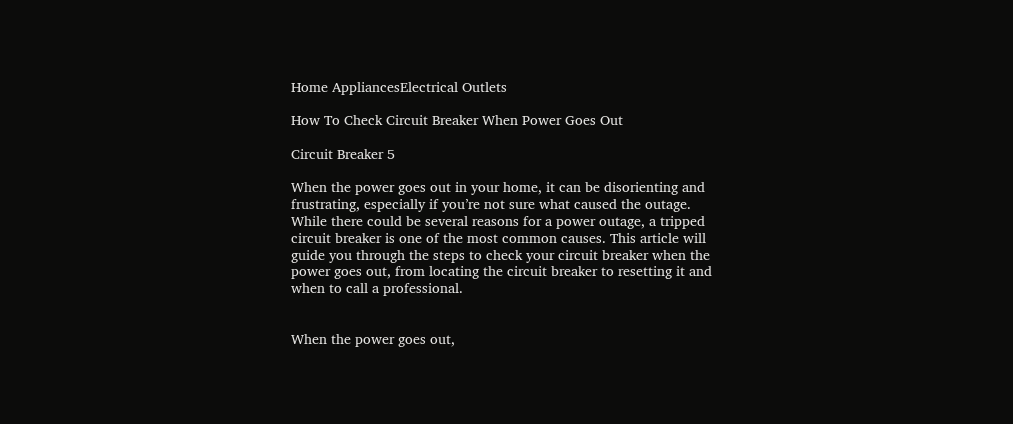Home AppliancesElectrical Outlets

How To Check Circuit Breaker When Power Goes Out

Circuit Breaker 5

When the power goes out in your home, it can be disorienting and frustrating, especially if you’re not sure what caused the outage. While there could be several reasons for a power outage, a tripped circuit breaker is one of the most common causes. This article will guide you through the steps to check your circuit breaker when the power goes out, from locating the circuit breaker to resetting it and when to call a professional.


When the power goes out,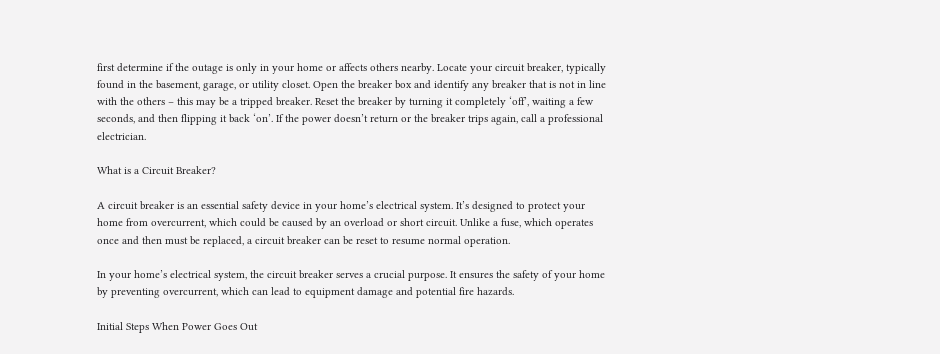first determine if the outage is only in your home or affects others nearby. Locate your circuit breaker, typically found in the basement, garage, or utility closet. Open the breaker box and identify any breaker that is not in line with the others – this may be a tripped breaker. Reset the breaker by turning it completely ‘off’, waiting a few seconds, and then flipping it back ‘on’. If the power doesn’t return or the breaker trips again, call a professional electrician.

What is a Circuit Breaker?

A circuit breaker is an essential safety device in your home’s electrical system. It’s designed to protect your home from overcurrent, which could be caused by an overload or short circuit. Unlike a fuse, which operates once and then must be replaced, a circuit breaker can be reset to resume normal operation.

In your home’s electrical system, the circuit breaker serves a crucial purpose. It ensures the safety of your home by preventing overcurrent, which can lead to equipment damage and potential fire hazards.

Initial Steps When Power Goes Out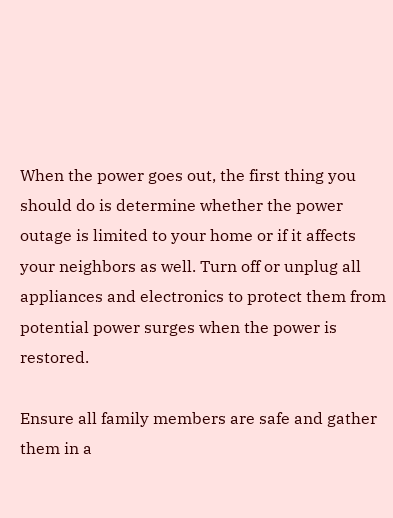When the power goes out, the first thing you should do is determine whether the power outage is limited to your home or if it affects your neighbors as well. Turn off or unplug all appliances and electronics to protect them from potential power surges when the power is restored.

Ensure all family members are safe and gather them in a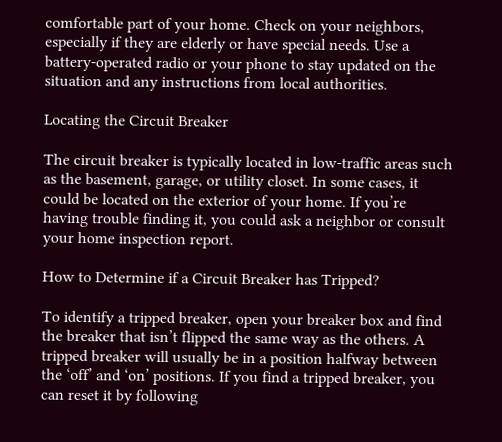comfortable part of your home. Check on your neighbors, especially if they are elderly or have special needs. Use a battery-operated radio or your phone to stay updated on the situation and any instructions from local authorities.

Locating the Circuit Breaker

The circuit breaker is typically located in low-traffic areas such as the basement, garage, or utility closet. In some cases, it could be located on the exterior of your home. If you’re having trouble finding it, you could ask a neighbor or consult your home inspection report.

How to Determine if a Circuit Breaker has Tripped?

To identify a tripped breaker, open your breaker box and find the breaker that isn’t flipped the same way as the others. A tripped breaker will usually be in a position halfway between the ‘off’ and ‘on’ positions. If you find a tripped breaker, you can reset it by following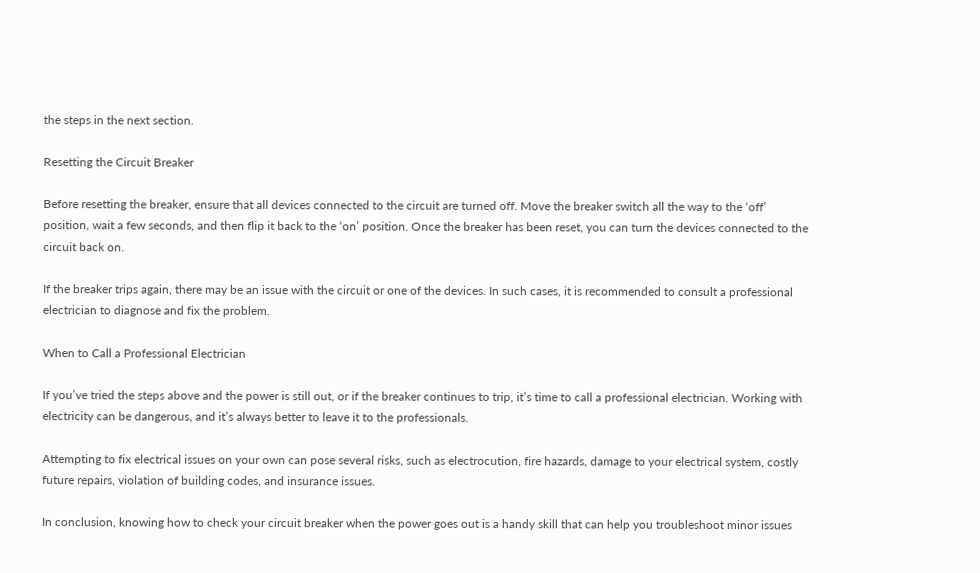the steps in the next section.

Resetting the Circuit Breaker

Before resetting the breaker, ensure that all devices connected to the circuit are turned off. Move the breaker switch all the way to the ‘off’ position, wait a few seconds, and then flip it back to the ‘on’ position. Once the breaker has been reset, you can turn the devices connected to the circuit back on.

If the breaker trips again, there may be an issue with the circuit or one of the devices. In such cases, it is recommended to consult a professional electrician to diagnose and fix the problem.

When to Call a Professional Electrician

If you’ve tried the steps above and the power is still out, or if the breaker continues to trip, it’s time to call a professional electrician. Working with electricity can be dangerous, and it’s always better to leave it to the professionals.

Attempting to fix electrical issues on your own can pose several risks, such as electrocution, fire hazards, damage to your electrical system, costly future repairs, violation of building codes, and insurance issues.

In conclusion, knowing how to check your circuit breaker when the power goes out is a handy skill that can help you troubleshoot minor issues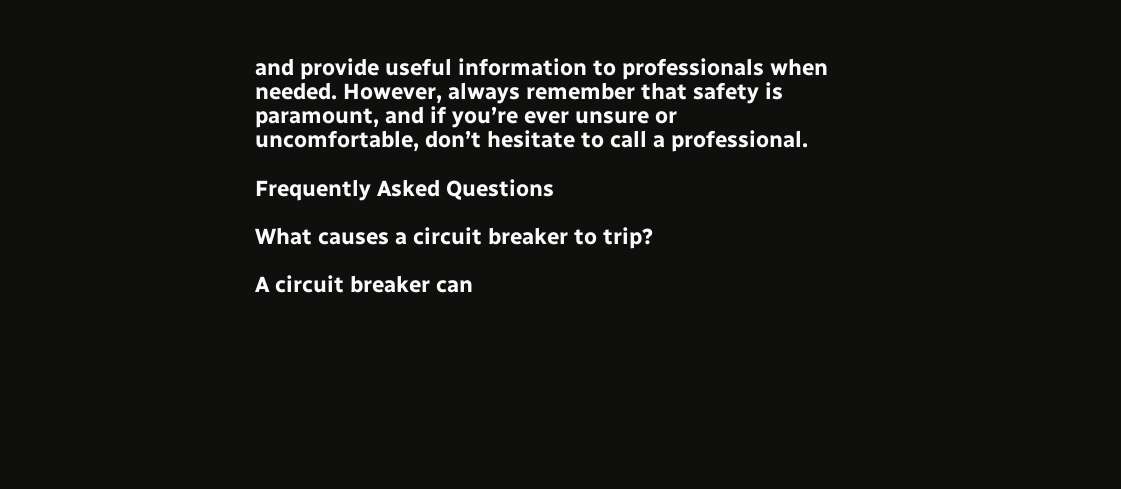and provide useful information to professionals when needed. However, always remember that safety is paramount, and if you’re ever unsure or uncomfortable, don’t hesitate to call a professional.

Frequently Asked Questions

What causes a circuit breaker to trip?

A circuit breaker can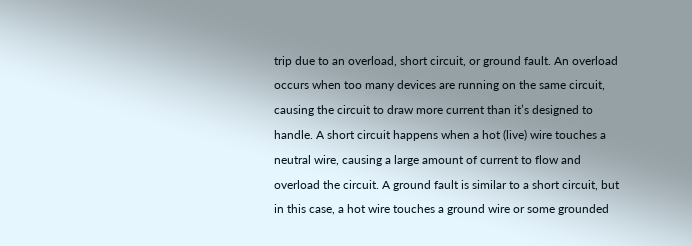trip due to an overload, short circuit, or ground fault. An overload occurs when too many devices are running on the same circuit, causing the circuit to draw more current than it’s designed to handle. A short circuit happens when a hot (live) wire touches a neutral wire, causing a large amount of current to flow and overload the circuit. A ground fault is similar to a short circuit, but in this case, a hot wire touches a ground wire or some grounded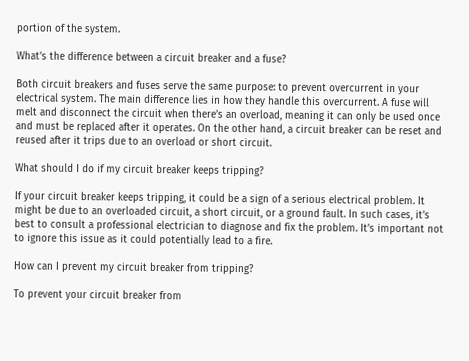portion of the system.

What’s the difference between a circuit breaker and a fuse?

Both circuit breakers and fuses serve the same purpose: to prevent overcurrent in your electrical system. The main difference lies in how they handle this overcurrent. A fuse will melt and disconnect the circuit when there’s an overload, meaning it can only be used once and must be replaced after it operates. On the other hand, a circuit breaker can be reset and reused after it trips due to an overload or short circuit.

What should I do if my circuit breaker keeps tripping?

If your circuit breaker keeps tripping, it could be a sign of a serious electrical problem. It might be due to an overloaded circuit, a short circuit, or a ground fault. In such cases, it’s best to consult a professional electrician to diagnose and fix the problem. It’s important not to ignore this issue as it could potentially lead to a fire.

How can I prevent my circuit breaker from tripping?

To prevent your circuit breaker from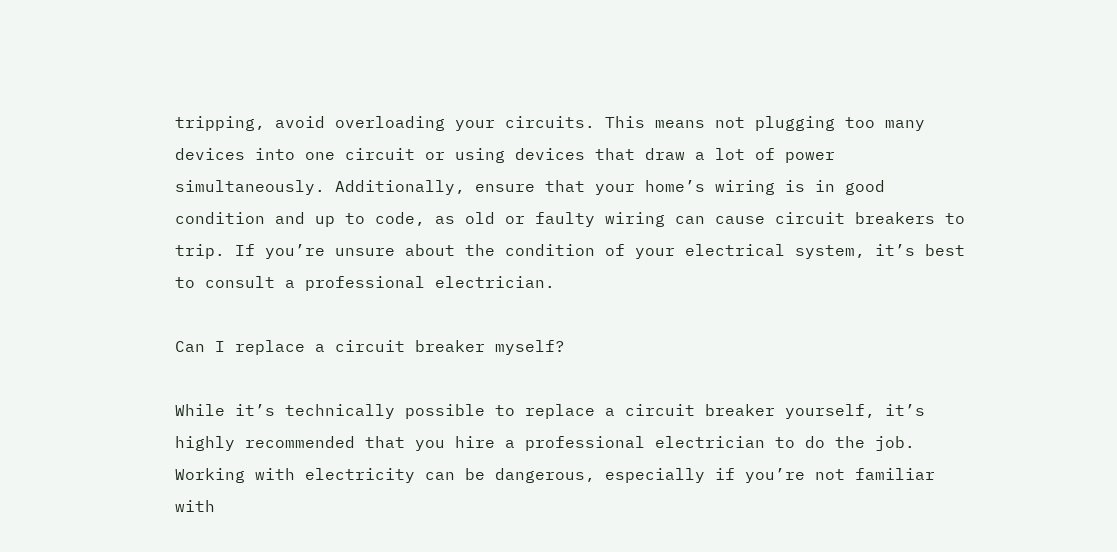tripping, avoid overloading your circuits. This means not plugging too many devices into one circuit or using devices that draw a lot of power simultaneously. Additionally, ensure that your home’s wiring is in good condition and up to code, as old or faulty wiring can cause circuit breakers to trip. If you’re unsure about the condition of your electrical system, it’s best to consult a professional electrician.

Can I replace a circuit breaker myself?

While it’s technically possible to replace a circuit breaker yourself, it’s highly recommended that you hire a professional electrician to do the job. Working with electricity can be dangerous, especially if you’re not familiar with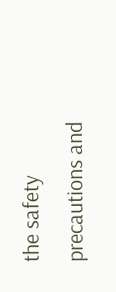the safety precautions and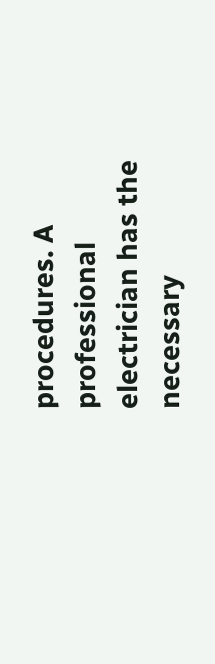procedures. A professional electrician has the necessary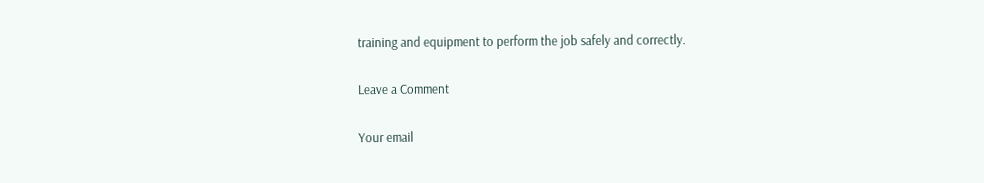training and equipment to perform the job safely and correctly.

Leave a Comment

Your email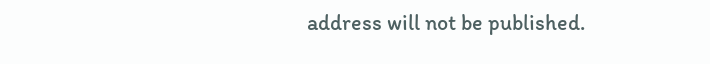address will not be published.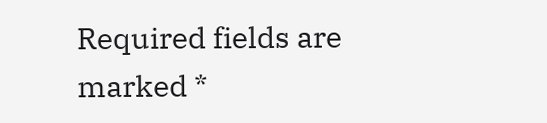Required fields are marked *